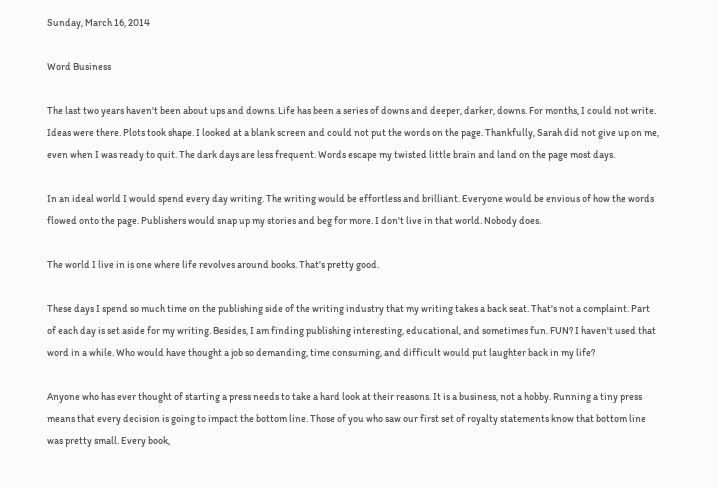Sunday, March 16, 2014

Word Business

The last two years haven't been about ups and downs. Life has been a series of downs and deeper, darker, downs. For months, I could not write. Ideas were there. Plots took shape. I looked at a blank screen and could not put the words on the page. Thankfully, Sarah did not give up on me, even when I was ready to quit. The dark days are less frequent. Words escape my twisted little brain and land on the page most days.

In an ideal world I would spend every day writing. The writing would be effortless and brilliant. Everyone would be envious of how the words flowed onto the page. Publishers would snap up my stories and beg for more. I don't live in that world. Nobody does.

The world I live in is one where life revolves around books. That's pretty good.

These days I spend so much time on the publishing side of the writing industry that my writing takes a back seat. That's not a complaint. Part of each day is set aside for my writing. Besides, I am finding publishing interesting, educational, and sometimes fun. FUN? I haven't used that word in a while. Who would have thought a job so demanding, time consuming, and difficult would put laughter back in my life?

Anyone who has ever thought of starting a press needs to take a hard look at their reasons. It is a business, not a hobby. Running a tiny press means that every decision is going to impact the bottom line. Those of you who saw our first set of royalty statements know that bottom line was pretty small. Every book,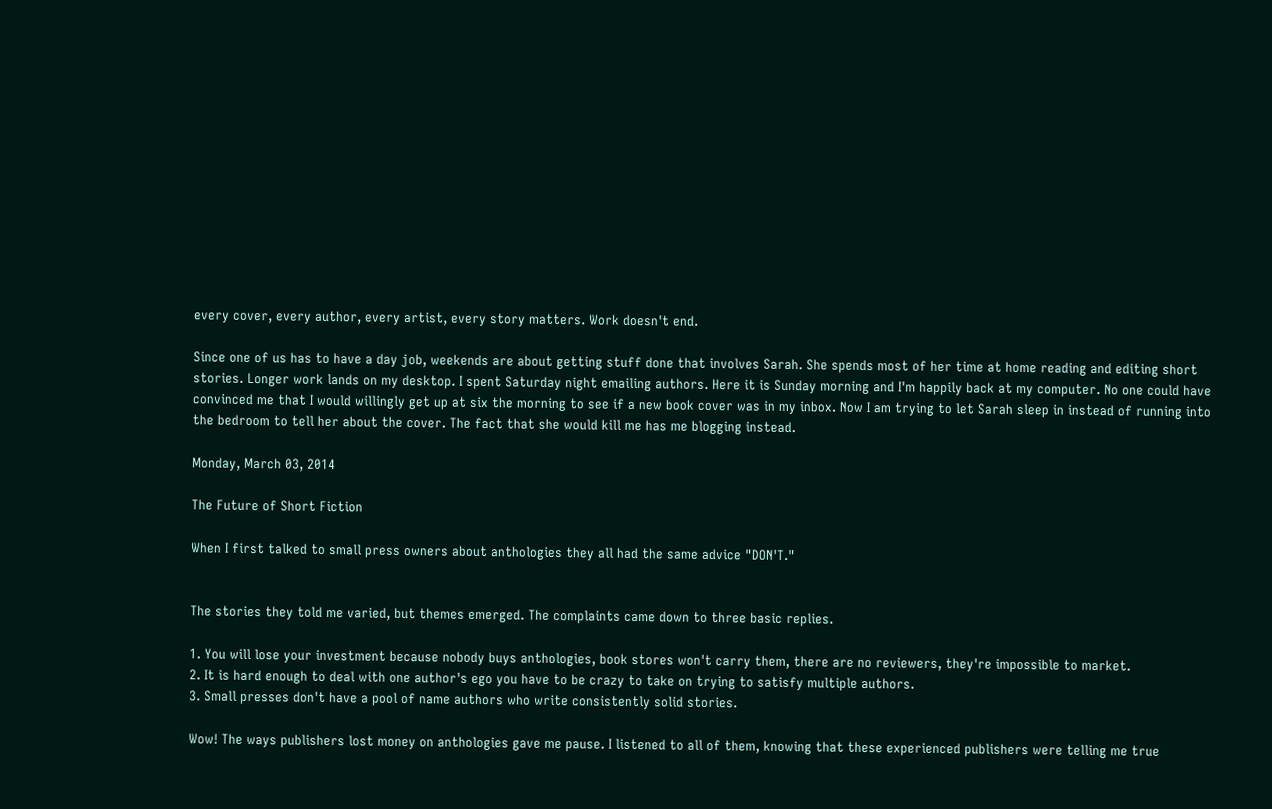every cover, every author, every artist, every story matters. Work doesn't end.

Since one of us has to have a day job, weekends are about getting stuff done that involves Sarah. She spends most of her time at home reading and editing short stories. Longer work lands on my desktop. I spent Saturday night emailing authors. Here it is Sunday morning and I'm happily back at my computer. No one could have convinced me that I would willingly get up at six the morning to see if a new book cover was in my inbox. Now I am trying to let Sarah sleep in instead of running into the bedroom to tell her about the cover. The fact that she would kill me has me blogging instead.

Monday, March 03, 2014

The Future of Short Fiction

When I first talked to small press owners about anthologies they all had the same advice "DON'T."


The stories they told me varied, but themes emerged. The complaints came down to three basic replies.

1. You will lose your investment because nobody buys anthologies, book stores won't carry them, there are no reviewers, they're impossible to market.
2. It is hard enough to deal with one author's ego you have to be crazy to take on trying to satisfy multiple authors.
3. Small presses don't have a pool of name authors who write consistently solid stories.

Wow! The ways publishers lost money on anthologies gave me pause. I listened to all of them, knowing that these experienced publishers were telling me true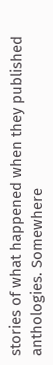stories of what happened when they published anthologies. Somewhere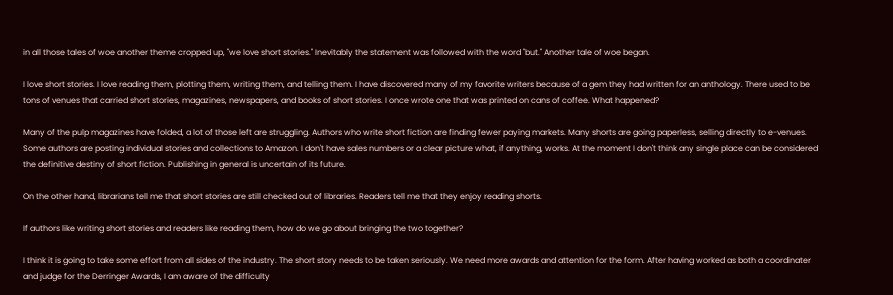in all those tales of woe another theme cropped up, "we love short stories." Inevitably the statement was followed with the word "but." Another tale of woe began.

I love short stories. I love reading them, plotting them, writing them, and telling them. I have discovered many of my favorite writers because of a gem they had written for an anthology. There used to be tons of venues that carried short stories, magazines, newspapers, and books of short stories. I once wrote one that was printed on cans of coffee. What happened?

Many of the pulp magazines have folded, a lot of those left are struggling. Authors who write short fiction are finding fewer paying markets. Many shorts are going paperless, selling directly to e-venues. Some authors are posting individual stories and collections to Amazon. I don't have sales numbers or a clear picture what, if anything, works. At the moment I don't think any single place can be considered the definitive destiny of short fiction. Publishing in general is uncertain of its future.

On the other hand, librarians tell me that short stories are still checked out of libraries. Readers tell me that they enjoy reading shorts.

If authors like writing short stories and readers like reading them, how do we go about bringing the two together?

I think it is going to take some effort from all sides of the industry. The short story needs to be taken seriously. We need more awards and attention for the form. After having worked as both a coordinater and judge for the Derringer Awards, I am aware of the difficulty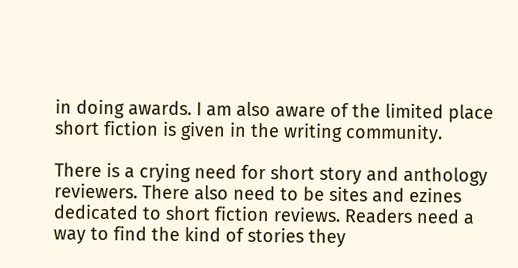in doing awards. I am also aware of the limited place short fiction is given in the writing community.

There is a crying need for short story and anthology reviewers. There also need to be sites and ezines dedicated to short fiction reviews. Readers need a way to find the kind of stories they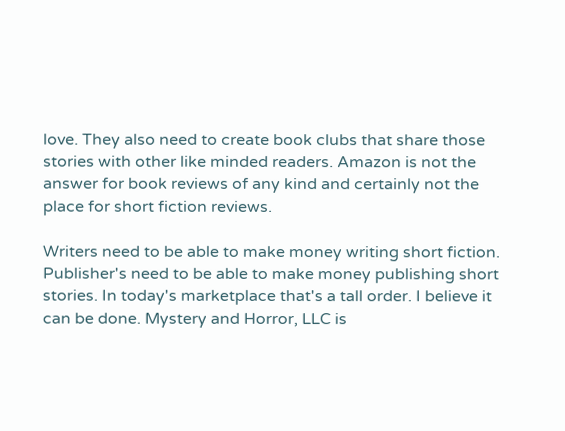love. They also need to create book clubs that share those stories with other like minded readers. Amazon is not the answer for book reviews of any kind and certainly not the place for short fiction reviews.

Writers need to be able to make money writing short fiction. Publisher's need to be able to make money publishing short stories. In today's marketplace that's a tall order. I believe it can be done. Mystery and Horror, LLC is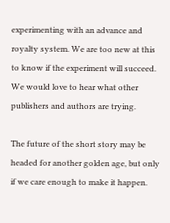experimenting with an advance and royalty system. We are too new at this to know if the experiment will succeed. We would love to hear what other publishers and authors are trying.

The future of the short story may be headed for another golden age, but only if we care enough to make it happen.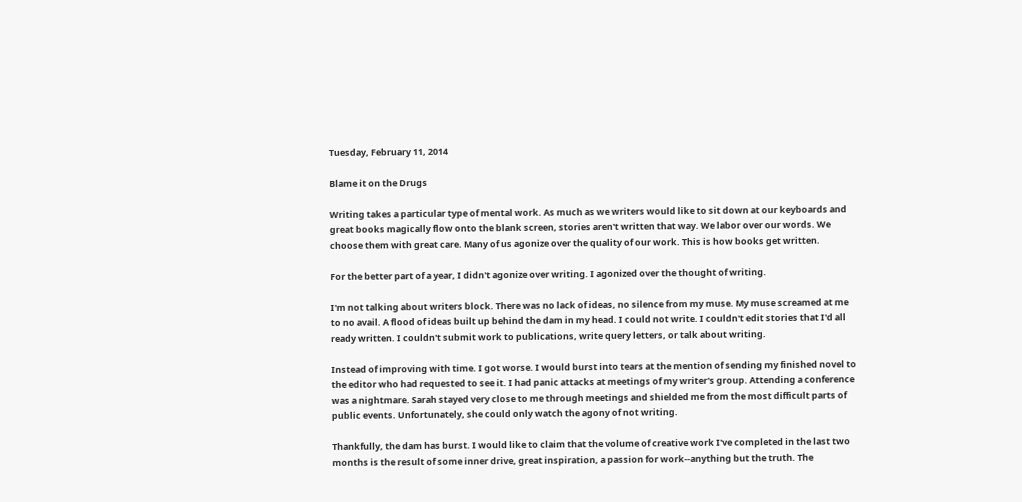Tuesday, February 11, 2014

Blame it on the Drugs

Writing takes a particular type of mental work. As much as we writers would like to sit down at our keyboards and great books magically flow onto the blank screen, stories aren't written that way. We labor over our words. We choose them with great care. Many of us agonize over the quality of our work. This is how books get written.

For the better part of a year, I didn't agonize over writing. I agonized over the thought of writing.

I'm not talking about writers block. There was no lack of ideas, no silence from my muse. My muse screamed at me to no avail. A flood of ideas built up behind the dam in my head. I could not write. I couldn't edit stories that I'd all ready written. I couldn't submit work to publications, write query letters, or talk about writing.

Instead of improving with time. I got worse. I would burst into tears at the mention of sending my finished novel to the editor who had requested to see it. I had panic attacks at meetings of my writer's group. Attending a conference was a nightmare. Sarah stayed very close to me through meetings and shielded me from the most difficult parts of public events. Unfortunately, she could only watch the agony of not writing.

Thankfully, the dam has burst. I would like to claim that the volume of creative work I've completed in the last two months is the result of some inner drive, great inspiration, a passion for work--anything but the truth. The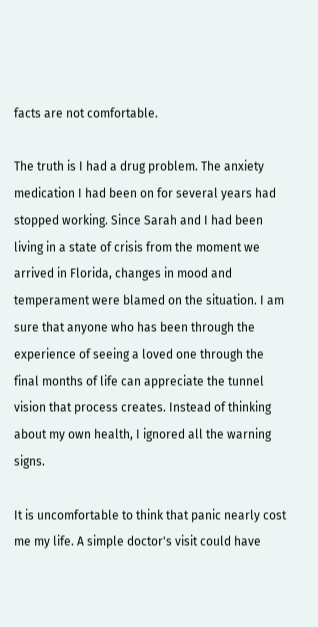facts are not comfortable.

The truth is I had a drug problem. The anxiety medication I had been on for several years had stopped working. Since Sarah and I had been living in a state of crisis from the moment we arrived in Florida, changes in mood and temperament were blamed on the situation. I am sure that anyone who has been through the experience of seeing a loved one through the final months of life can appreciate the tunnel vision that process creates. Instead of thinking about my own health, I ignored all the warning signs.

It is uncomfortable to think that panic nearly cost me my life. A simple doctor's visit could have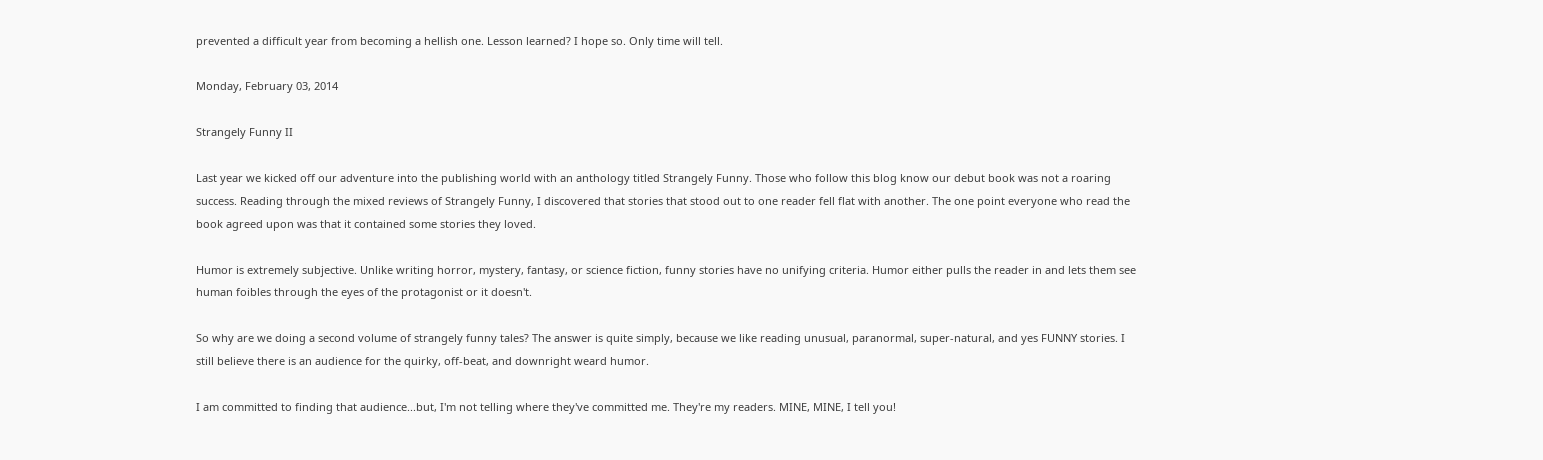prevented a difficult year from becoming a hellish one. Lesson learned? I hope so. Only time will tell.

Monday, February 03, 2014

Strangely Funny II

Last year we kicked off our adventure into the publishing world with an anthology titled Strangely Funny. Those who follow this blog know our debut book was not a roaring success. Reading through the mixed reviews of Strangely Funny, I discovered that stories that stood out to one reader fell flat with another. The one point everyone who read the book agreed upon was that it contained some stories they loved.

Humor is extremely subjective. Unlike writing horror, mystery, fantasy, or science fiction, funny stories have no unifying criteria. Humor either pulls the reader in and lets them see human foibles through the eyes of the protagonist or it doesn't.

So why are we doing a second volume of strangely funny tales? The answer is quite simply, because we like reading unusual, paranormal, super-natural, and yes FUNNY stories. I still believe there is an audience for the quirky, off-beat, and downright weard humor.

I am committed to finding that audience...but, I'm not telling where they've committed me. They're my readers. MINE, MINE, I tell you!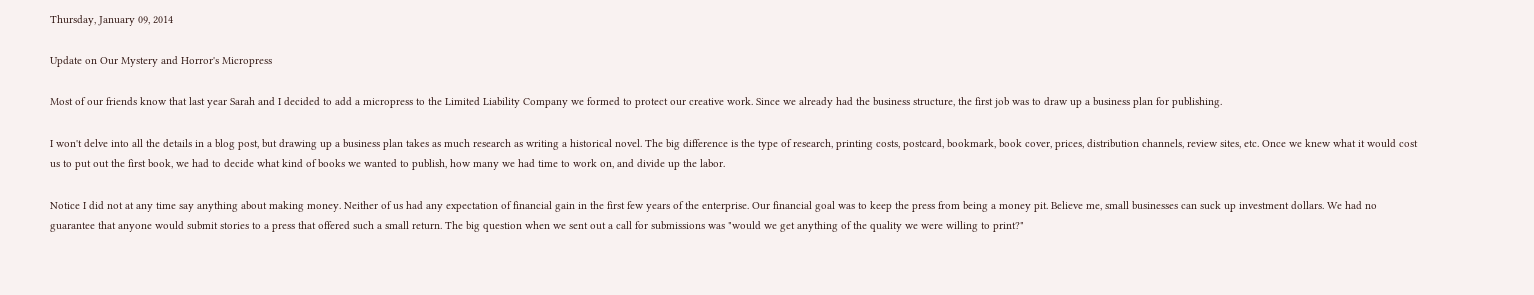Thursday, January 09, 2014

Update on Our Mystery and Horror's Micropress

Most of our friends know that last year Sarah and I decided to add a micropress to the Limited Liability Company we formed to protect our creative work. Since we already had the business structure, the first job was to draw up a business plan for publishing.

I won't delve into all the details in a blog post, but drawing up a business plan takes as much research as writing a historical novel. The big difference is the type of research, printing costs, postcard, bookmark, book cover, prices, distribution channels, review sites, etc. Once we knew what it would cost us to put out the first book, we had to decide what kind of books we wanted to publish, how many we had time to work on, and divide up the labor.

Notice I did not at any time say anything about making money. Neither of us had any expectation of financial gain in the first few years of the enterprise. Our financial goal was to keep the press from being a money pit. Believe me, small businesses can suck up investment dollars. We had no guarantee that anyone would submit stories to a press that offered such a small return. The big question when we sent out a call for submissions was "would we get anything of the quality we were willing to print?"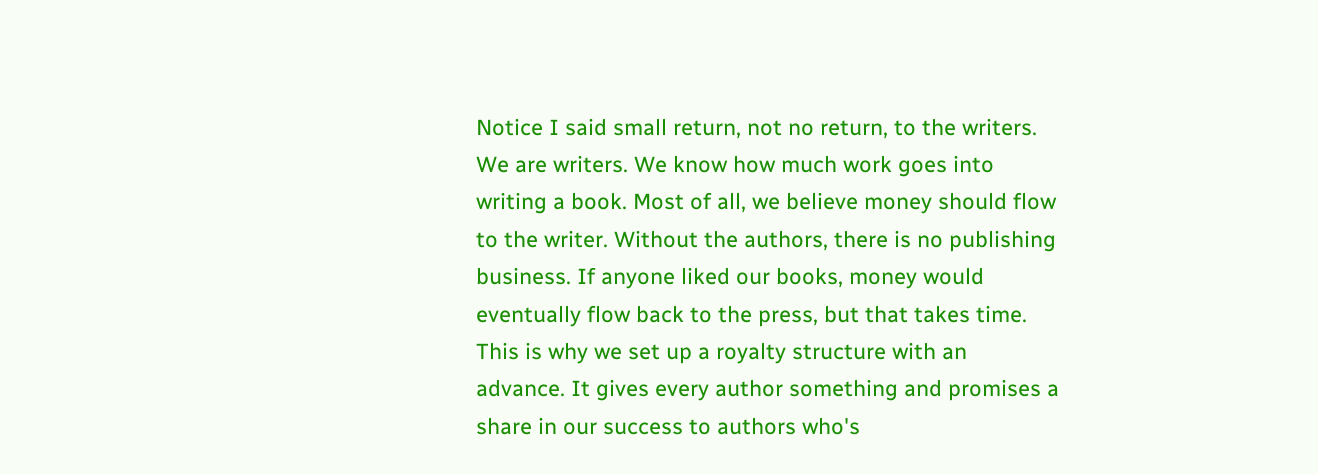Notice I said small return, not no return, to the writers. We are writers. We know how much work goes into writing a book. Most of all, we believe money should flow to the writer. Without the authors, there is no publishing business. If anyone liked our books, money would eventually flow back to the press, but that takes time. This is why we set up a royalty structure with an advance. It gives every author something and promises a share in our success to authors who's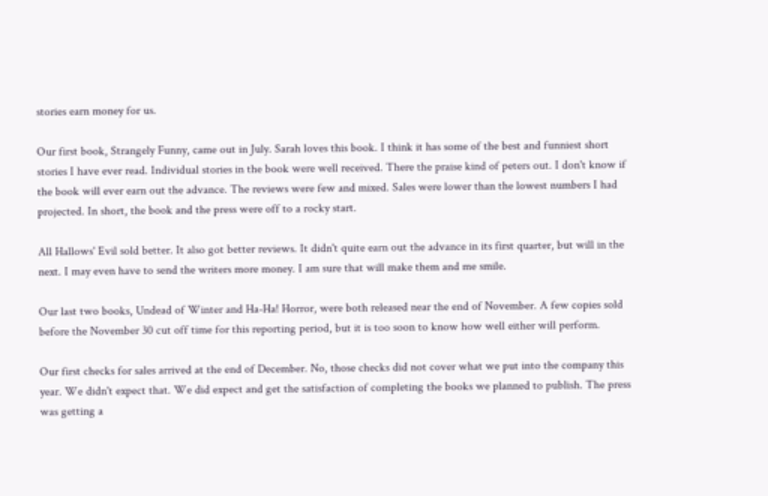stories earn money for us.

Our first book, Strangely Funny, came out in July. Sarah loves this book. I think it has some of the best and funniest short stories I have ever read. Individual stories in the book were well received. There the praise kind of peters out. I don't know if the book will ever earn out the advance. The reviews were few and mixed. Sales were lower than the lowest numbers I had projected. In short, the book and the press were off to a rocky start.

All Hallows' Evil sold better. It also got better reviews. It didn't quite earn out the advance in its first quarter, but will in the next. I may even have to send the writers more money. I am sure that will make them and me smile.

Our last two books, Undead of Winter and Ha-Ha! Horror, were both released near the end of November. A few copies sold before the November 30 cut off time for this reporting period, but it is too soon to know how well either will perform.

Our first checks for sales arrived at the end of December. No, those checks did not cover what we put into the company this year. We didn't expect that. We did expect and get the satisfaction of completing the books we planned to publish. The press was getting a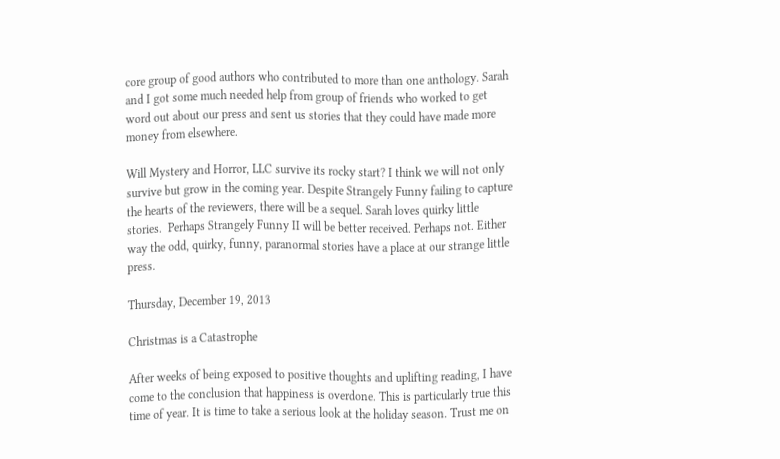core group of good authors who contributed to more than one anthology. Sarah and I got some much needed help from group of friends who worked to get word out about our press and sent us stories that they could have made more money from elsewhere.

Will Mystery and Horror, LLC survive its rocky start? I think we will not only survive but grow in the coming year. Despite Strangely Funny failing to capture the hearts of the reviewers, there will be a sequel. Sarah loves quirky little stories.  Perhaps Strangely Funny II will be better received. Perhaps not. Either way the odd, quirky, funny, paranormal stories have a place at our strange little press.

Thursday, December 19, 2013

Christmas is a Catastrophe

After weeks of being exposed to positive thoughts and uplifting reading, I have come to the conclusion that happiness is overdone. This is particularly true this time of year. It is time to take a serious look at the holiday season. Trust me on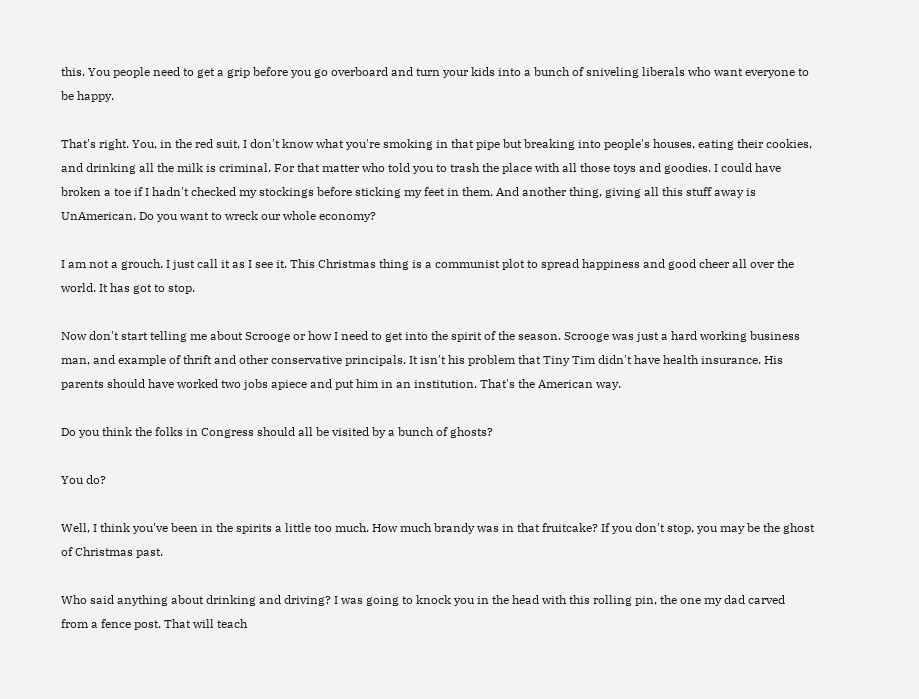this. You people need to get a grip before you go overboard and turn your kids into a bunch of sniveling liberals who want everyone to be happy.

That's right. You, in the red suit, I don't know what you're smoking in that pipe but breaking into people's houses, eating their cookies, and drinking all the milk is criminal. For that matter who told you to trash the place with all those toys and goodies. I could have broken a toe if I hadn't checked my stockings before sticking my feet in them. And another thing, giving all this stuff away is UnAmerican. Do you want to wreck our whole economy?

I am not a grouch. I just call it as I see it. This Christmas thing is a communist plot to spread happiness and good cheer all over the world. It has got to stop.

Now don't start telling me about Scrooge or how I need to get into the spirit of the season. Scrooge was just a hard working business man, and example of thrift and other conservative principals. It isn't his problem that Tiny Tim didn't have health insurance. His parents should have worked two jobs apiece and put him in an institution. That's the American way.

Do you think the folks in Congress should all be visited by a bunch of ghosts?

You do?

Well, I think you've been in the spirits a little too much. How much brandy was in that fruitcake? If you don't stop, you may be the ghost of Christmas past.

Who said anything about drinking and driving? I was going to knock you in the head with this rolling pin, the one my dad carved from a fence post. That will teach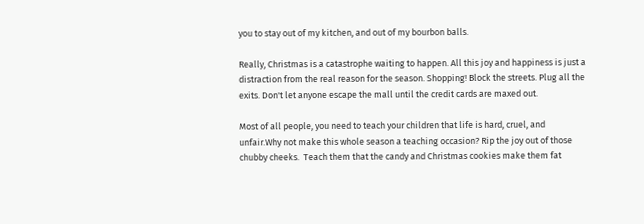you to stay out of my kitchen, and out of my bourbon balls.

Really, Christmas is a catastrophe waiting to happen. All this joy and happiness is just a distraction from the real reason for the season. Shopping! Block the streets. Plug all the exits. Don't let anyone escape the mall until the credit cards are maxed out.

Most of all people, you need to teach your children that life is hard, cruel, and unfair.Why not make this whole season a teaching occasion? Rip the joy out of those chubby cheeks.  Teach them that the candy and Christmas cookies make them fat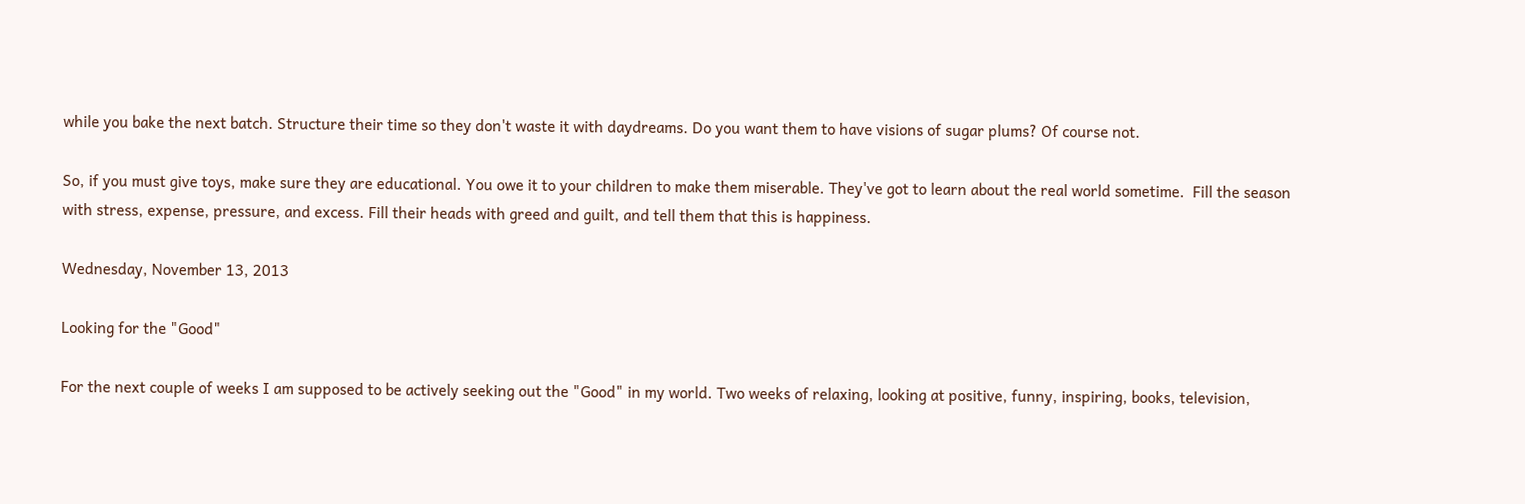while you bake the next batch. Structure their time so they don't waste it with daydreams. Do you want them to have visions of sugar plums? Of course not.

So, if you must give toys, make sure they are educational. You owe it to your children to make them miserable. They've got to learn about the real world sometime.  Fill the season with stress, expense, pressure, and excess. Fill their heads with greed and guilt, and tell them that this is happiness.

Wednesday, November 13, 2013

Looking for the "Good"

For the next couple of weeks I am supposed to be actively seeking out the "Good" in my world. Two weeks of relaxing, looking at positive, funny, inspiring, books, television,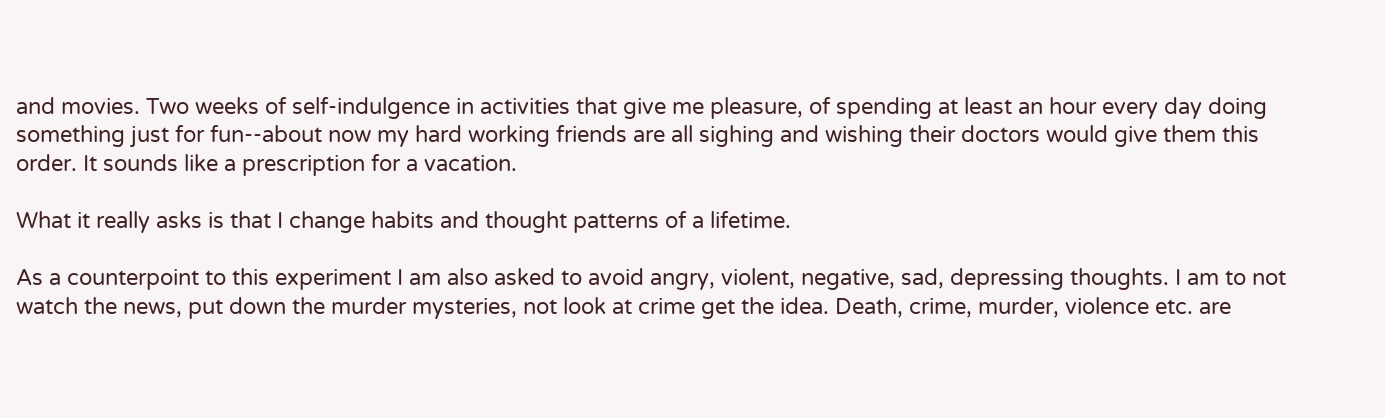and movies. Two weeks of self-indulgence in activities that give me pleasure, of spending at least an hour every day doing something just for fun--about now my hard working friends are all sighing and wishing their doctors would give them this order. It sounds like a prescription for a vacation.

What it really asks is that I change habits and thought patterns of a lifetime.

As a counterpoint to this experiment I am also asked to avoid angry, violent, negative, sad, depressing thoughts. I am to not watch the news, put down the murder mysteries, not look at crime get the idea. Death, crime, murder, violence etc. are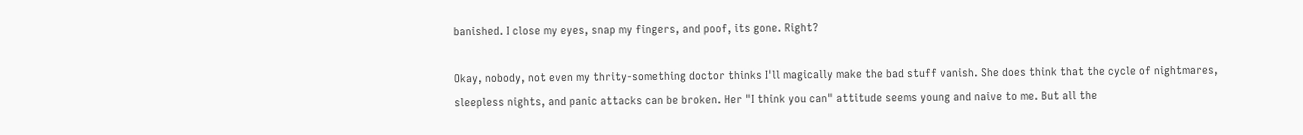banished. I close my eyes, snap my fingers, and poof, its gone. Right?

Okay, nobody, not even my thrity-something doctor thinks I'll magically make the bad stuff vanish. She does think that the cycle of nightmares, sleepless nights, and panic attacks can be broken. Her "I think you can" attitude seems young and naive to me. But all the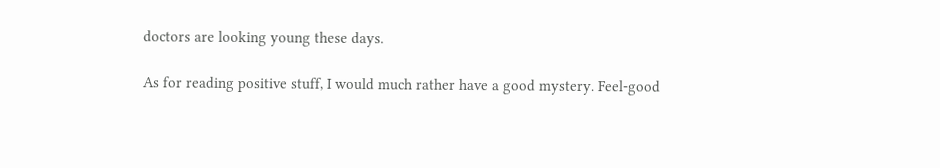doctors are looking young these days.

As for reading positive stuff, I would much rather have a good mystery. Feel-good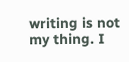writing is not my thing. I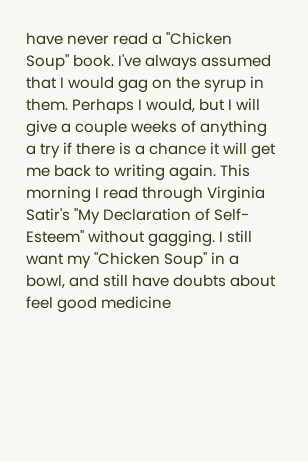have never read a "Chicken Soup" book. I've always assumed that I would gag on the syrup in them. Perhaps I would, but I will give a couple weeks of anything a try if there is a chance it will get me back to writing again. This morning I read through Virginia Satir's "My Declaration of Self-Esteem" without gagging. I still want my "Chicken Soup" in a bowl, and still have doubts about feel good medicine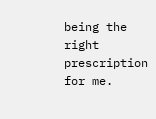being the right prescription for me.